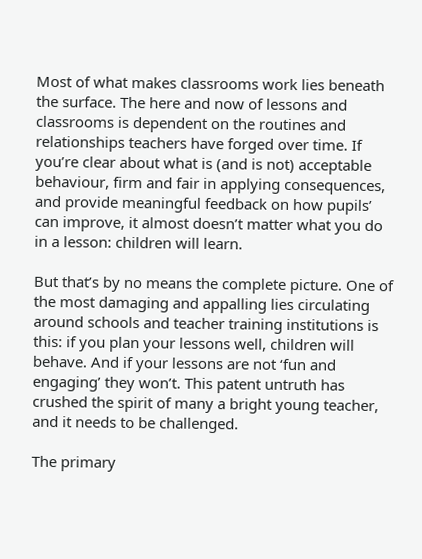Most of what makes classrooms work lies beneath the surface. The here and now of lessons and classrooms is dependent on the routines and relationships teachers have forged over time. If you’re clear about what is (and is not) acceptable behaviour, firm and fair in applying consequences, and provide meaningful feedback on how pupils’ can improve, it almost doesn’t matter what you do in a lesson: children will learn.

But that’s by no means the complete picture. One of the most damaging and appalling lies circulating around schools and teacher training institutions is this: if you plan your lessons well, children will behave. And if your lessons are not ‘fun and engaging’ they won’t. This patent untruth has crushed the spirit of many a bright young teacher, and it needs to be challenged.

The primary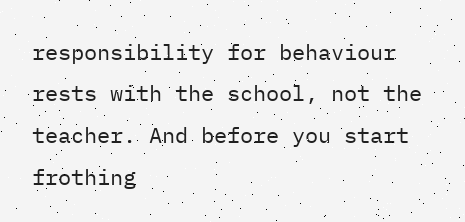responsibility for behaviour rests with the school, not the teacher. And before you start frothing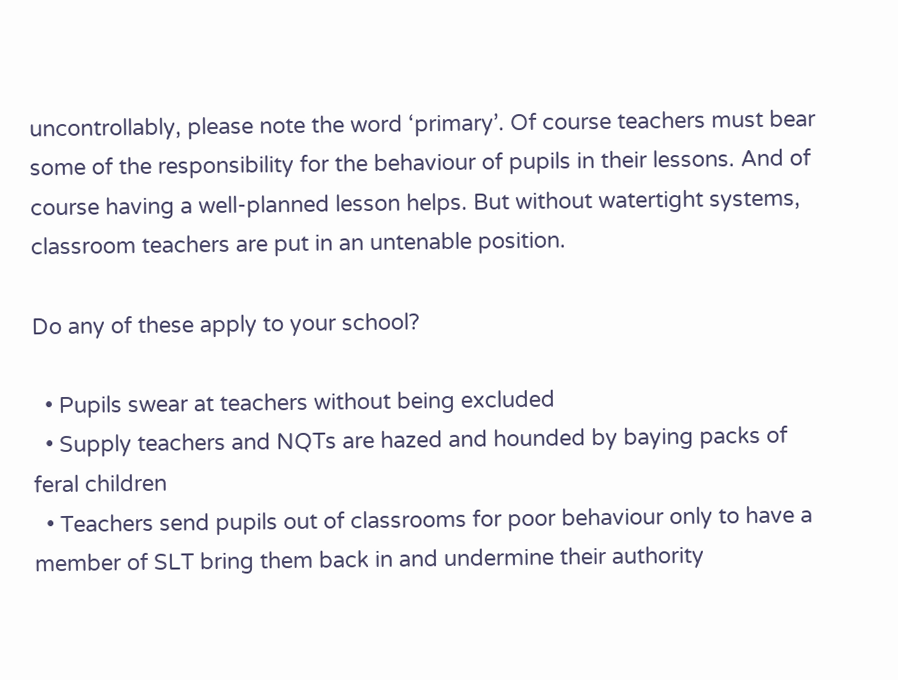uncontrollably, please note the word ‘primary’. Of course teachers must bear some of the responsibility for the behaviour of pupils in their lessons. And of course having a well-planned lesson helps. But without watertight systems, classroom teachers are put in an untenable position.

Do any of these apply to your school?

  • Pupils swear at teachers without being excluded
  • Supply teachers and NQTs are hazed and hounded by baying packs of feral children
  • Teachers send pupils out of classrooms for poor behaviour only to have a member of SLT bring them back in and undermine their authority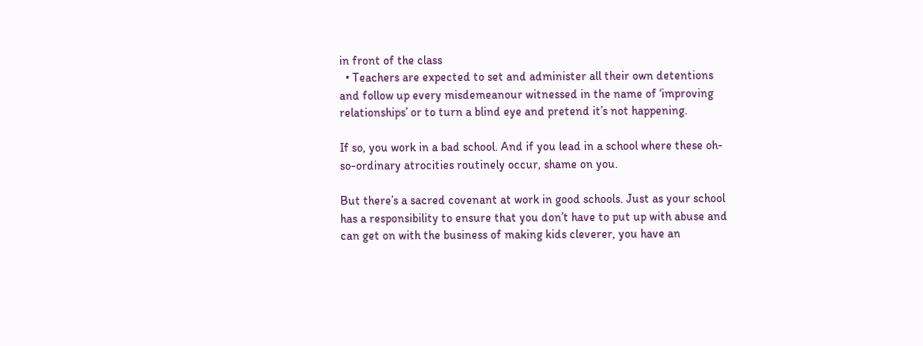in front of the class
  • Teachers are expected to set and administer all their own detentions and follow up every misdemeanour witnessed in the name of ‘improving relationships’ or to turn a blind eye and pretend it’s not happening.

If so, you work in a bad school. And if you lead in a school where these oh-so-ordinary atrocities routinely occur, shame on you.

But there’s a sacred covenant at work in good schools. Just as your school has a responsibility to ensure that you don’t have to put up with abuse and can get on with the business of making kids cleverer, you have an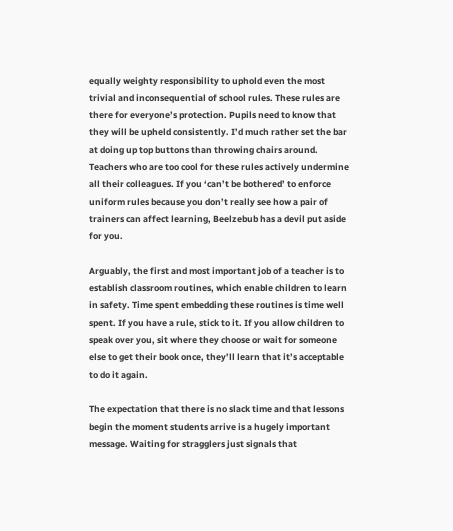equally weighty responsibility to uphold even the most trivial and inconsequential of school rules. These rules are there for everyone’s protection. Pupils need to know that they will be upheld consistently. I’d much rather set the bar at doing up top buttons than throwing chairs around. Teachers who are too cool for these rules actively undermine all their colleagues. If you ‘can’t be bothered’ to enforce uniform rules because you don’t really see how a pair of trainers can affect learning, Beelzebub has a devil put aside for you.

Arguably, the first and most important job of a teacher is to establish classroom routines, which enable children to learn in safety. Time spent embedding these routines is time well spent. If you have a rule, stick to it. If you allow children to speak over you, sit where they choose or wait for someone else to get their book once, they’ll learn that it’s acceptable to do it again.

The expectation that there is no slack time and that lessons begin the moment students arrive is a hugely important message. Waiting for stragglers just signals that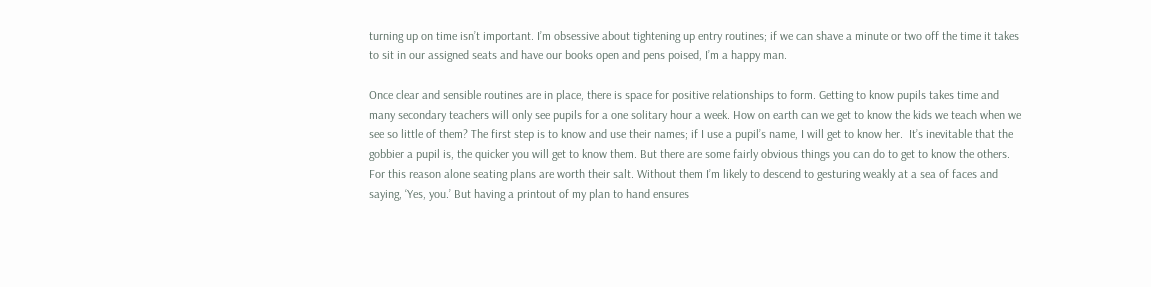turning up on time isn’t important. I’m obsessive about tightening up entry routines; if we can shave a minute or two off the time it takes to sit in our assigned seats and have our books open and pens poised, I’m a happy man.

Once clear and sensible routines are in place, there is space for positive relationships to form. Getting to know pupils takes time and many secondary teachers will only see pupils for a one solitary hour a week. How on earth can we get to know the kids we teach when we see so little of them? The first step is to know and use their names; if I use a pupil’s name, I will get to know her.  It’s inevitable that the gobbier a pupil is, the quicker you will get to know them. But there are some fairly obvious things you can do to get to know the others. For this reason alone seating plans are worth their salt. Without them I’m likely to descend to gesturing weakly at a sea of faces and saying, ‘Yes, you.’ But having a printout of my plan to hand ensures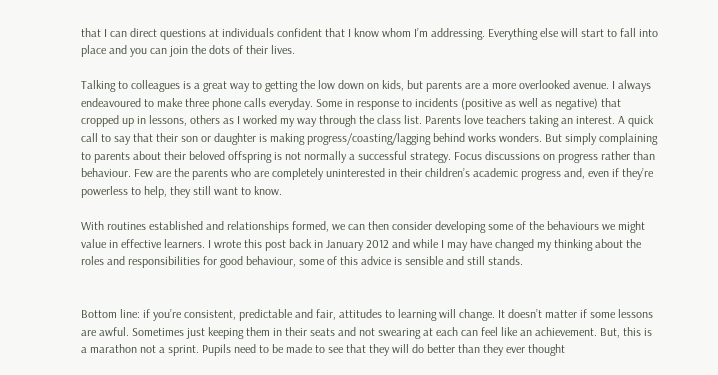that I can direct questions at individuals confident that I know whom I’m addressing. Everything else will start to fall into place and you can join the dots of their lives.

Talking to colleagues is a great way to getting the low down on kids, but parents are a more overlooked avenue. I always endeavoured to make three phone calls everyday. Some in response to incidents (positive as well as negative) that cropped up in lessons, others as I worked my way through the class list. Parents love teachers taking an interest. A quick call to say that their son or daughter is making progress/coasting/lagging behind works wonders. But simply complaining to parents about their beloved offspring is not normally a successful strategy. Focus discussions on progress rather than behaviour. Few are the parents who are completely uninterested in their children’s academic progress and, even if they’re powerless to help, they still want to know.

With routines established and relationships formed, we can then consider developing some of the behaviours we might value in effective learners. I wrote this post back in January 2012 and while I may have changed my thinking about the roles and responsibilities for good behaviour, some of this advice is sensible and still stands.


Bottom line: if you’re consistent, predictable and fair, attitudes to learning will change. It doesn’t matter if some lessons are awful. Sometimes just keeping them in their seats and not swearing at each can feel like an achievement. But, this is a marathon not a sprint. Pupils need to be made to see that they will do better than they ever thought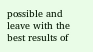possible and leave with the best results of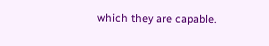which they are capable.